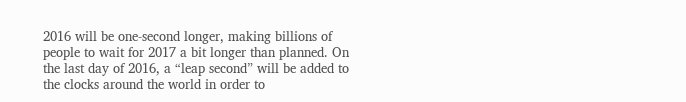2016 will be one-second longer, making billions of people to wait for 2017 a bit longer than planned. On the last day of 2016, a “leap second” will be added to the clocks around the world in order to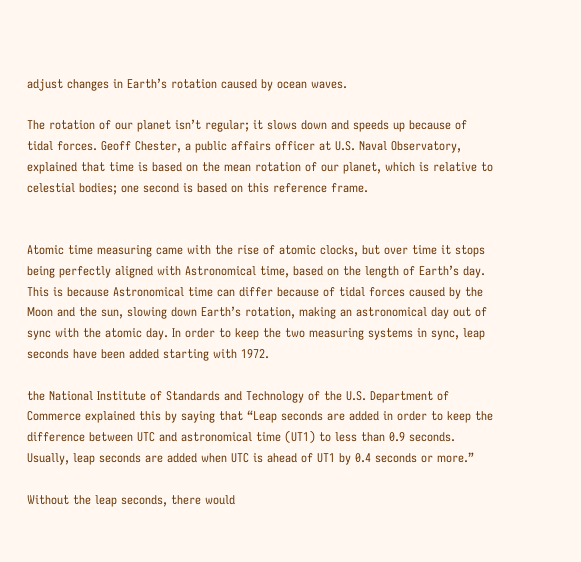adjust changes in Earth’s rotation caused by ocean waves.

The rotation of our planet isn’t regular; it slows down and speeds up because of tidal forces. Geoff Chester, a public affairs officer at U.S. Naval Observatory, explained that time is based on the mean rotation of our planet, which is relative to celestial bodies; one second is based on this reference frame.


Atomic time measuring came with the rise of atomic clocks, but over time it stops being perfectly aligned with Astronomical time, based on the length of Earth’s day. This is because Astronomical time can differ because of tidal forces caused by the Moon and the sun, slowing down Earth’s rotation, making an astronomical day out of sync with the atomic day. In order to keep the two measuring systems in sync, leap seconds have been added starting with 1972.

the National Institute of Standards and Technology of the U.S. Department of Commerce explained this by saying that “Leap seconds are added in order to keep the difference between UTC and astronomical time (UT1) to less than 0.9 seconds. Usually, leap seconds are added when UTC is ahead of UT1 by 0.4 seconds or more.”

Without the leap seconds, there would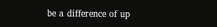be a difference of up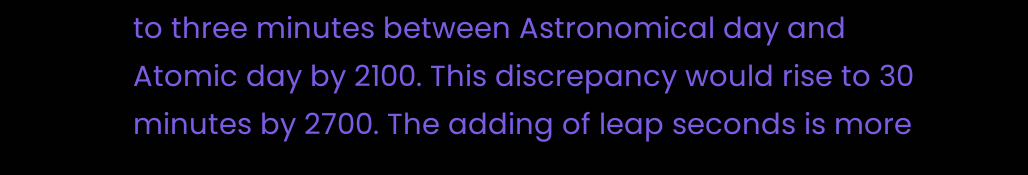to three minutes between Astronomical day and Atomic day by 2100. This discrepancy would rise to 30 minutes by 2700. The adding of leap seconds is more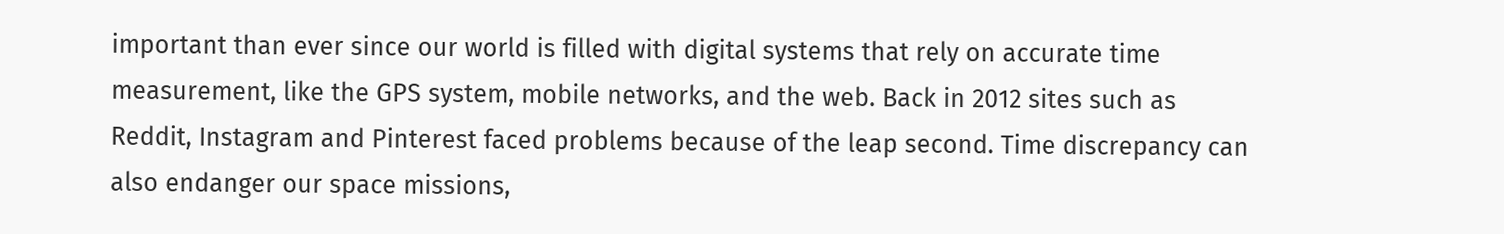important than ever since our world is filled with digital systems that rely on accurate time measurement, like the GPS system, mobile networks, and the web. Back in 2012 sites such as Reddit, Instagram and Pinterest faced problems because of the leap second. Time discrepancy can also endanger our space missions,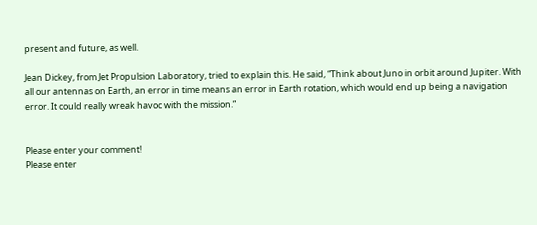present and future, as well.

Jean Dickey, from Jet Propulsion Laboratory, tried to explain this. He said, “Think about Juno in orbit around Jupiter. With all our antennas on Earth, an error in time means an error in Earth rotation, which would end up being a navigation error. It could really wreak havoc with the mission.”


Please enter your comment!
Please enter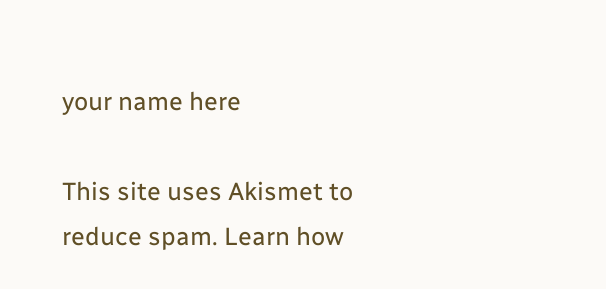your name here

This site uses Akismet to reduce spam. Learn how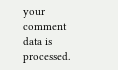your comment data is processed.